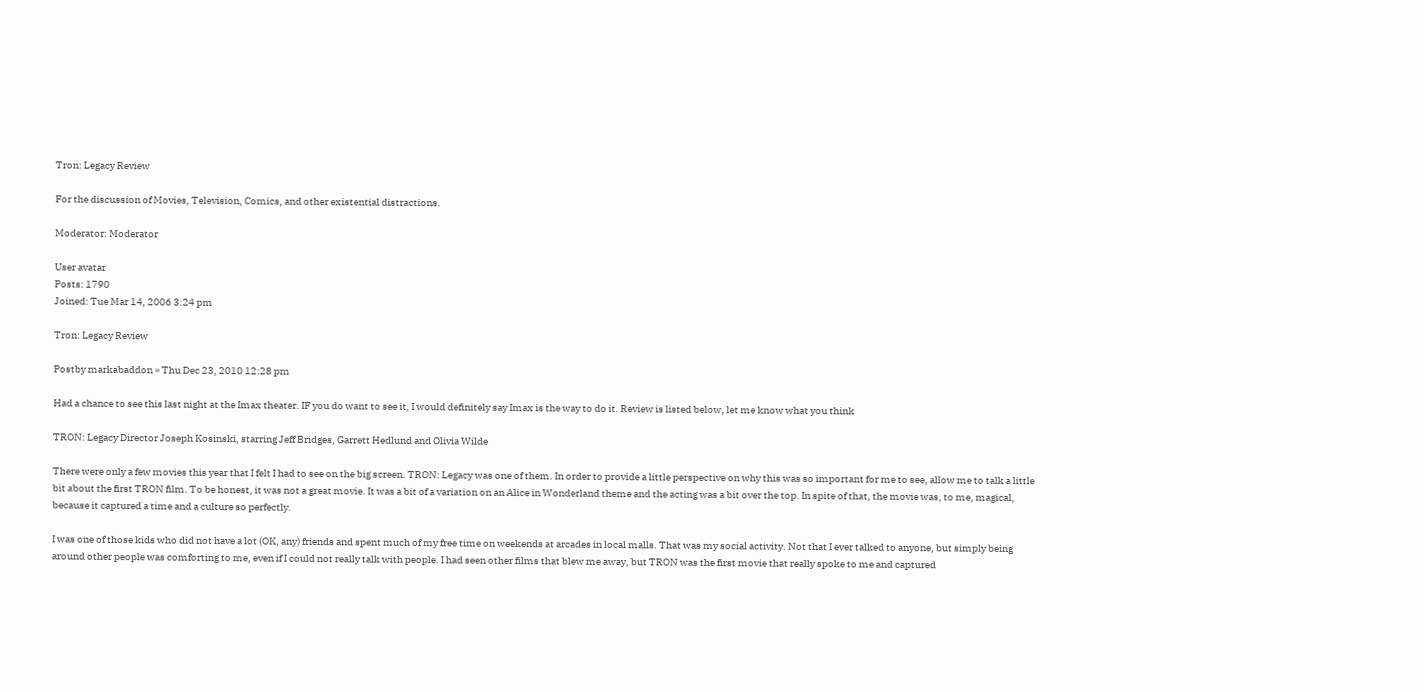Tron: Legacy Review

For the discussion of Movies, Television, Comics, and other existential distractions.

Moderator: Moderator

User avatar
Posts: 1790
Joined: Tue Mar 14, 2006 3:24 pm

Tron: Legacy Review

Postby markabaddon » Thu Dec 23, 2010 12:28 pm

Had a chance to see this last night at the Imax theater. IF you do want to see it, I would definitely say Imax is the way to do it. Review is listed below, let me know what you think

TRON: Legacy Director Joseph Kosinski, starring Jeff Bridges, Garrett Hedlund and Olivia Wilde

There were only a few movies this year that I felt I had to see on the big screen. TRON: Legacy was one of them. In order to provide a little perspective on why this was so important for me to see, allow me to talk a little bit about the first TRON film. To be honest, it was not a great movie. It was a bit of a variation on an Alice in Wonderland theme and the acting was a bit over the top. In spite of that, the movie was, to me, magical, because it captured a time and a culture so perfectly.

I was one of those kids who did not have a lot (OK, any) friends and spent much of my free time on weekends at arcades in local malls. That was my social activity. Not that I ever talked to anyone, but simply being around other people was comforting to me, even if I could not really talk with people. I had seen other films that blew me away, but TRON was the first movie that really spoke to me and captured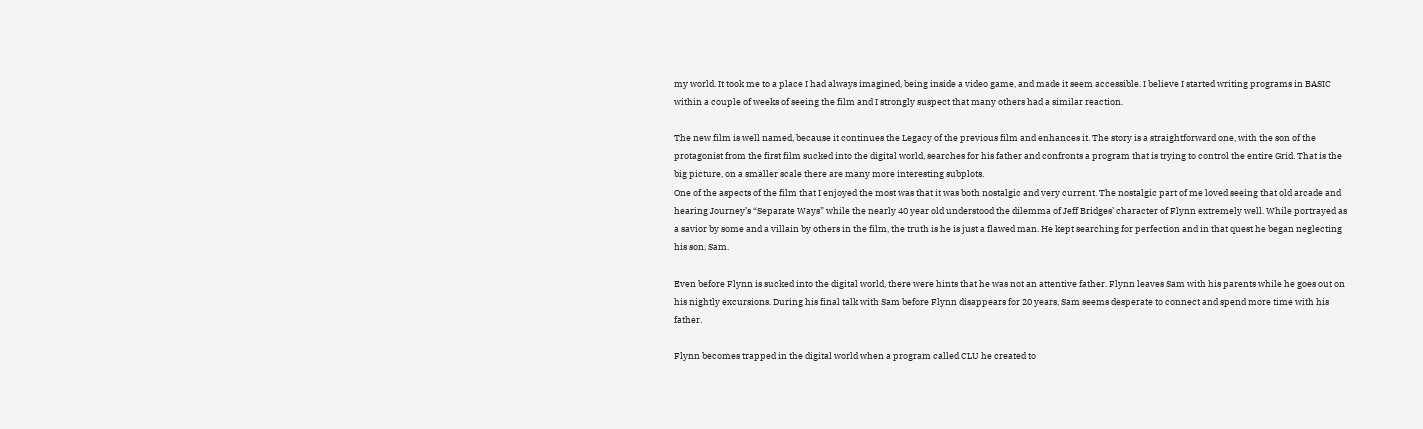my world. It took me to a place I had always imagined, being inside a video game, and made it seem accessible. I believe I started writing programs in BASIC within a couple of weeks of seeing the film and I strongly suspect that many others had a similar reaction.

The new film is well named, because it continues the Legacy of the previous film and enhances it. The story is a straightforward one, with the son of the protagonist from the first film sucked into the digital world, searches for his father and confronts a program that is trying to control the entire Grid. That is the big picture, on a smaller scale there are many more interesting subplots.
One of the aspects of the film that I enjoyed the most was that it was both nostalgic and very current. The nostalgic part of me loved seeing that old arcade and hearing Journey’s “Separate Ways” while the nearly 40 year old understood the dilemma of Jeff Bridges’ character of Flynn extremely well. While portrayed as a savior by some and a villain by others in the film, the truth is he is just a flawed man. He kept searching for perfection and in that quest he began neglecting his son, Sam.

Even before Flynn is sucked into the digital world, there were hints that he was not an attentive father. Flynn leaves Sam with his parents while he goes out on his nightly excursions. During his final talk with Sam before Flynn disappears for 20 years, Sam seems desperate to connect and spend more time with his father.

Flynn becomes trapped in the digital world when a program called CLU he created to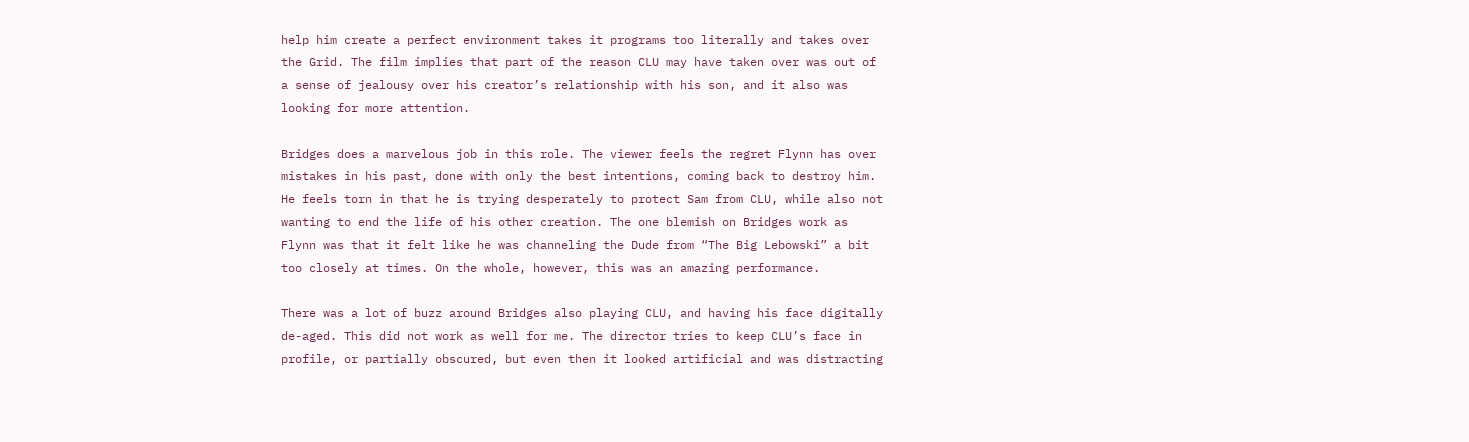help him create a perfect environment takes it programs too literally and takes over the Grid. The film implies that part of the reason CLU may have taken over was out of a sense of jealousy over his creator’s relationship with his son, and it also was looking for more attention.

Bridges does a marvelous job in this role. The viewer feels the regret Flynn has over mistakes in his past, done with only the best intentions, coming back to destroy him. He feels torn in that he is trying desperately to protect Sam from CLU, while also not wanting to end the life of his other creation. The one blemish on Bridges work as Flynn was that it felt like he was channeling the Dude from “The Big Lebowski” a bit too closely at times. On the whole, however, this was an amazing performance.

There was a lot of buzz around Bridges also playing CLU, and having his face digitally de-aged. This did not work as well for me. The director tries to keep CLU’s face in profile, or partially obscured, but even then it looked artificial and was distracting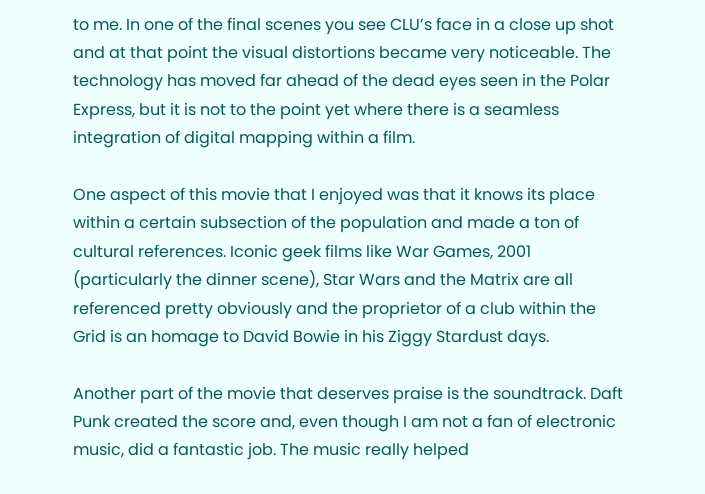to me. In one of the final scenes you see CLU’s face in a close up shot and at that point the visual distortions became very noticeable. The technology has moved far ahead of the dead eyes seen in the Polar Express, but it is not to the point yet where there is a seamless integration of digital mapping within a film.

One aspect of this movie that I enjoyed was that it knows its place within a certain subsection of the population and made a ton of cultural references. Iconic geek films like War Games, 2001 (particularly the dinner scene), Star Wars and the Matrix are all referenced pretty obviously and the proprietor of a club within the Grid is an homage to David Bowie in his Ziggy Stardust days.

Another part of the movie that deserves praise is the soundtrack. Daft Punk created the score and, even though I am not a fan of electronic music, did a fantastic job. The music really helped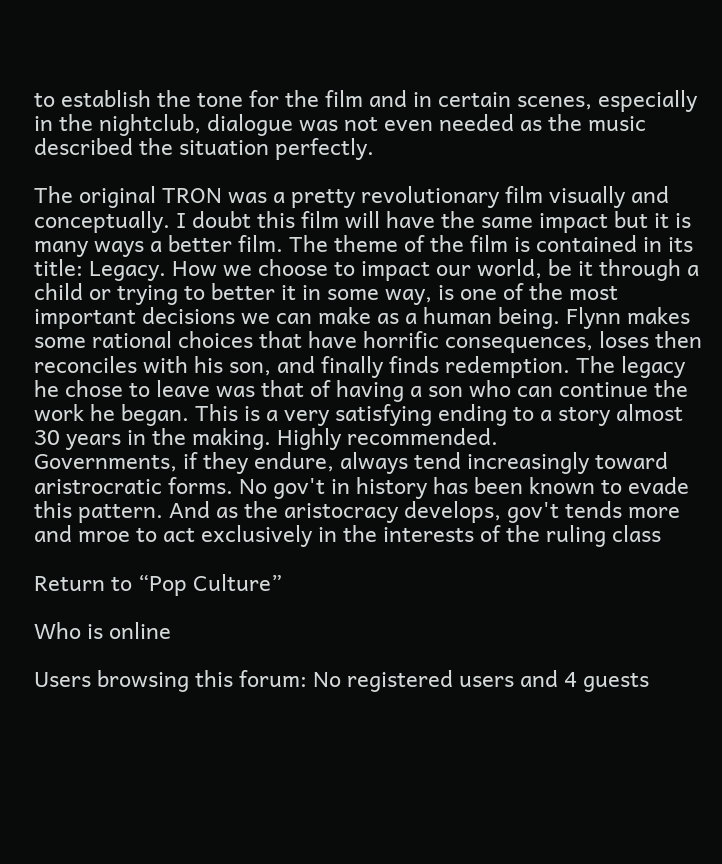to establish the tone for the film and in certain scenes, especially in the nightclub, dialogue was not even needed as the music described the situation perfectly.

The original TRON was a pretty revolutionary film visually and conceptually. I doubt this film will have the same impact but it is many ways a better film. The theme of the film is contained in its title: Legacy. How we choose to impact our world, be it through a child or trying to better it in some way, is one of the most important decisions we can make as a human being. Flynn makes some rational choices that have horrific consequences, loses then reconciles with his son, and finally finds redemption. The legacy he chose to leave was that of having a son who can continue the work he began. This is a very satisfying ending to a story almost 30 years in the making. Highly recommended.
Governments, if they endure, always tend increasingly toward aristrocratic forms. No gov't in history has been known to evade this pattern. And as the aristocracy develops, gov't tends more and mroe to act exclusively in the interests of the ruling class

Return to “Pop Culture”

Who is online

Users browsing this forum: No registered users and 4 guests